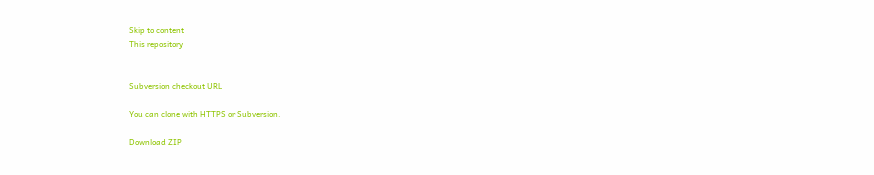Skip to content
This repository


Subversion checkout URL

You can clone with HTTPS or Subversion.

Download ZIP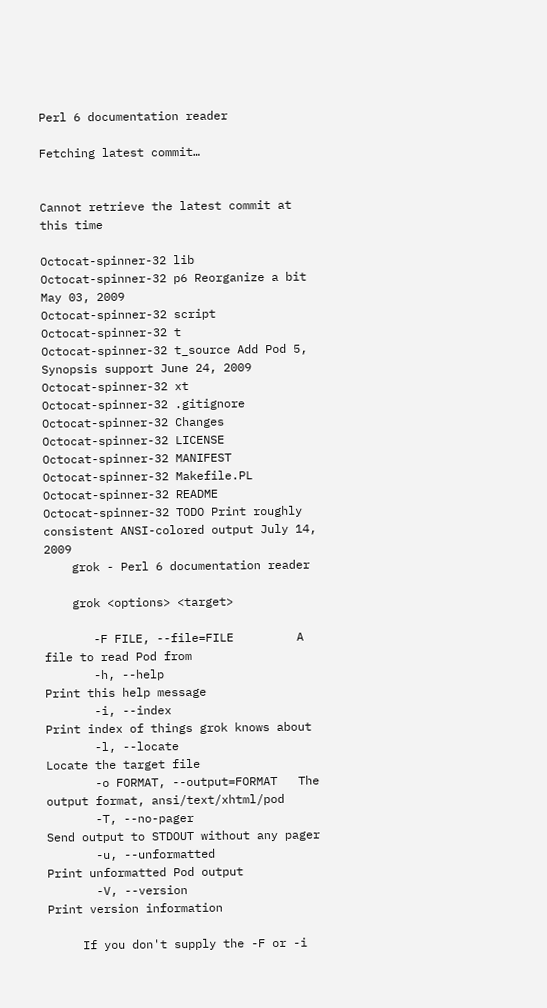Perl 6 documentation reader

Fetching latest commit…


Cannot retrieve the latest commit at this time

Octocat-spinner-32 lib
Octocat-spinner-32 p6 Reorganize a bit May 03, 2009
Octocat-spinner-32 script
Octocat-spinner-32 t
Octocat-spinner-32 t_source Add Pod 5, Synopsis support June 24, 2009
Octocat-spinner-32 xt
Octocat-spinner-32 .gitignore
Octocat-spinner-32 Changes
Octocat-spinner-32 LICENSE
Octocat-spinner-32 MANIFEST
Octocat-spinner-32 Makefile.PL
Octocat-spinner-32 README
Octocat-spinner-32 TODO Print roughly consistent ANSI-colored output July 14, 2009
    grok - Perl 6 documentation reader

    grok <options> <target>

       -F FILE, --file=FILE         A file to read Pod from
       -h, --help                   Print this help message
       -i, --index                  Print index of things grok knows about
       -l, --locate                 Locate the target file
       -o FORMAT, --output=FORMAT   The output format, ansi/text/xhtml/pod
       -T, --no-pager               Send output to STDOUT without any pager
       -u, --unformatted            Print unformatted Pod output
       -V, --version                Print version information

     If you don't supply the -F or -i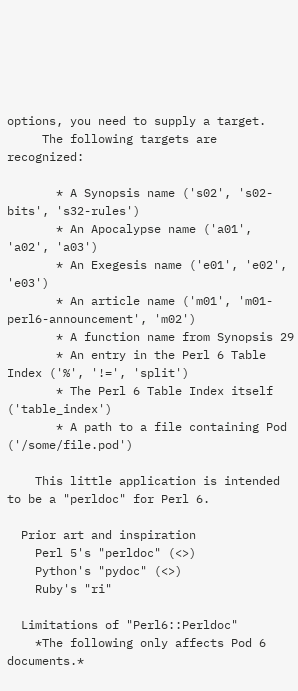options, you need to supply a target.
     The following targets are recognized:

       * A Synopsis name ('s02', 's02-bits', 's32-rules')
       * An Apocalypse name ('a01', 'a02', 'a03')
       * An Exegesis name ('e01', 'e02', 'e03')
       * An article name ('m01', 'm01-perl6-announcement', 'm02')
       * A function name from Synopsis 29
       * An entry in the Perl 6 Table Index ('%', '!=', 'split')
       * The Perl 6 Table Index itself ('table_index')
       * A path to a file containing Pod ('/some/file.pod')

    This little application is intended to be a "perldoc" for Perl 6.

  Prior art and inspiration
    Perl 5's "perldoc" (<>)
    Python's "pydoc" (<>)
    Ruby's "ri"

  Limitations of "Perl6::Perldoc"
    *The following only affects Pod 6 documents.*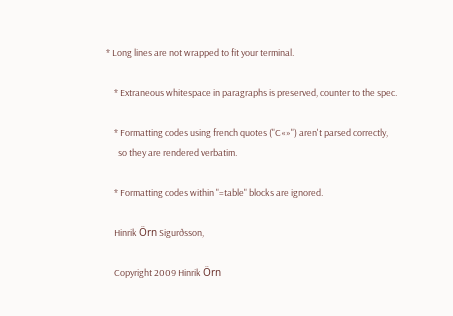* Long lines are not wrapped to fit your terminal.

    * Extraneous whitespace in paragraphs is preserved, counter to the spec.

    * Formatting codes using french quotes ("C«»") aren't parsed correctly,
      so they are rendered verbatim.

    * Formatting codes within "=table" blocks are ignored.

    Hinrik Örn Sigurðsson,

    Copyright 2009 Hinrik Örn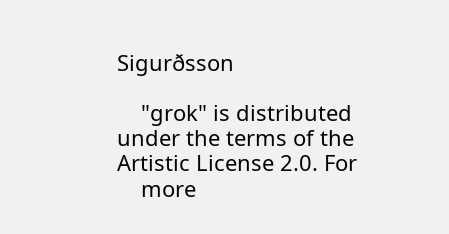Sigurðsson

    "grok" is distributed under the terms of the Artistic License 2.0. For
    more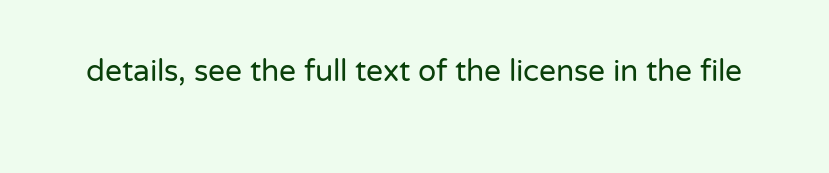details, see the full text of the license in the file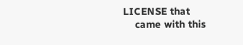LICENSE that
    came with this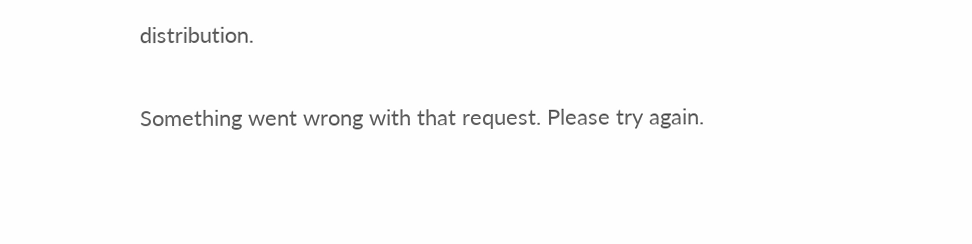distribution.

Something went wrong with that request. Please try again.